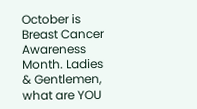October is Breast Cancer Awareness Month. Ladies & Gentlemen, what are YOU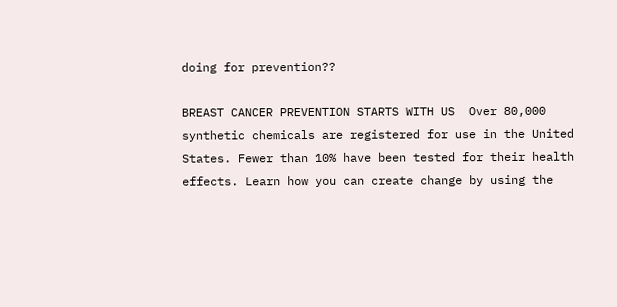doing for prevention??

BREAST CANCER PREVENTION STARTS WITH US  Over 80,000 synthetic chemicals are registered for use in the United States. Fewer than 10% have been tested for their health effects. Learn how you can create change by using the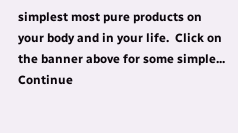simplest most pure products on your body and in your life.  Click on the banner above for some simple... Continue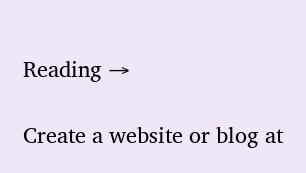Reading →

Create a website or blog at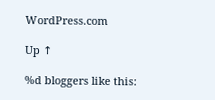WordPress.com

Up ↑

%d bloggers like this: